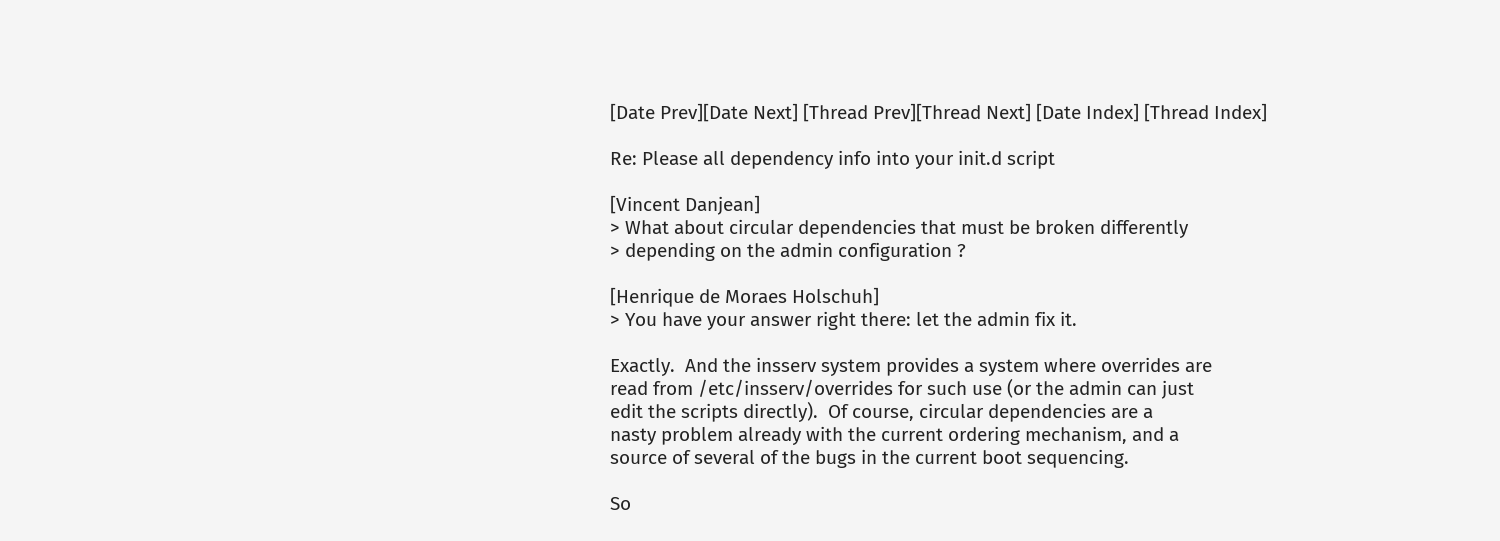[Date Prev][Date Next] [Thread Prev][Thread Next] [Date Index] [Thread Index]

Re: Please all dependency info into your init.d script

[Vincent Danjean]
> What about circular dependencies that must be broken differently
> depending on the admin configuration ?

[Henrique de Moraes Holschuh]
> You have your answer right there: let the admin fix it.

Exactly.  And the insserv system provides a system where overrides are
read from /etc/insserv/overrides for such use (or the admin can just
edit the scripts directly).  Of course, circular dependencies are a
nasty problem already with the current ordering mechanism, and a
source of several of the bugs in the current boot sequencing.

So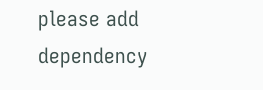please add dependency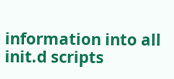information into all init.d scripts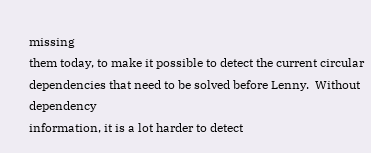missing
them today, to make it possible to detect the current circular
dependencies that need to be solved before Lenny.  Without dependency
information, it is a lot harder to detect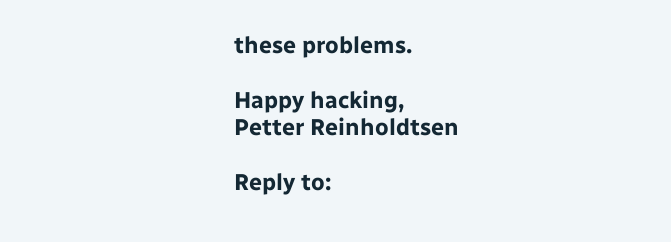these problems.

Happy hacking,
Petter Reinholdtsen

Reply to: